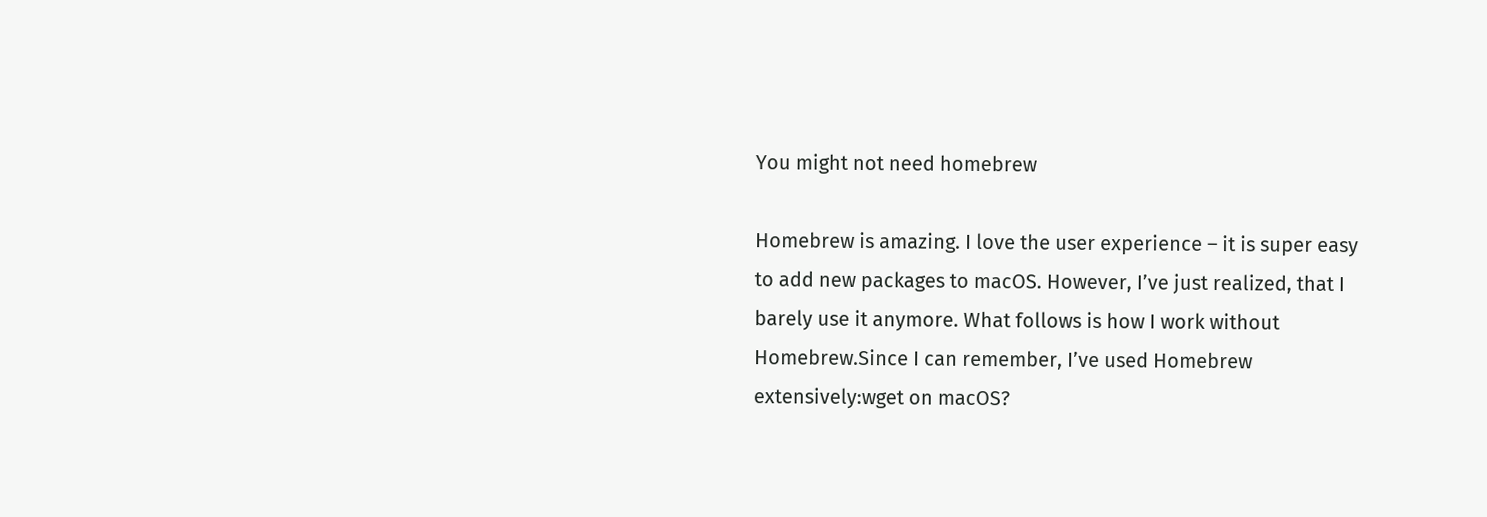You might not need homebrew

Homebrew is amazing. I love the user experience – it is super easy to add new packages to macOS. However, I’ve just realized, that I barely use it anymore. What follows is how I work without Homebrew.Since I can remember, I’ve used Homebrew extensively:wget on macOS?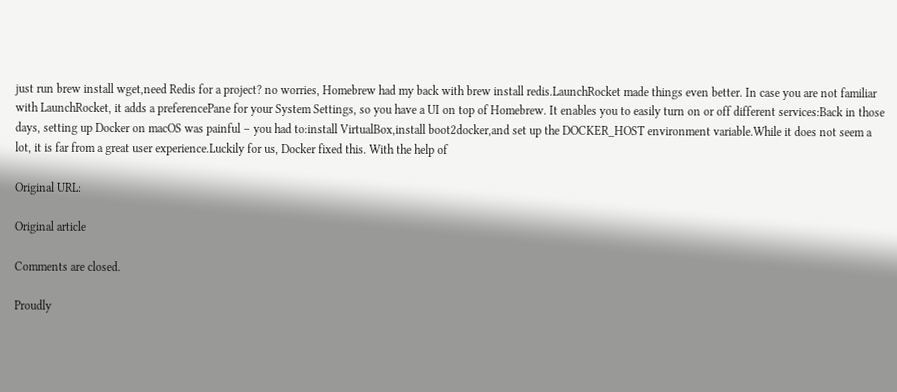just run brew install wget,need Redis for a project? no worries, Homebrew had my back with brew install redis.LaunchRocket made things even better. In case you are not familiar with LaunchRocket, it adds a preferencePane for your System Settings, so you have a UI on top of Homebrew. It enables you to easily turn on or off different services:Back in those days, setting up Docker on macOS was painful – you had to:install VirtualBox,install boot2docker,and set up the DOCKER_HOST environment variable.While it does not seem a lot, it is far from a great user experience.Luckily for us, Docker fixed this. With the help of

Original URL:

Original article

Comments are closed.

Proudly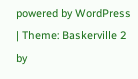powered by WordPress | Theme: Baskerville 2 by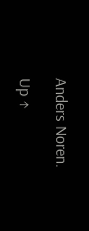Anders Noren.

Up ↑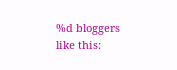%d bloggers like this: